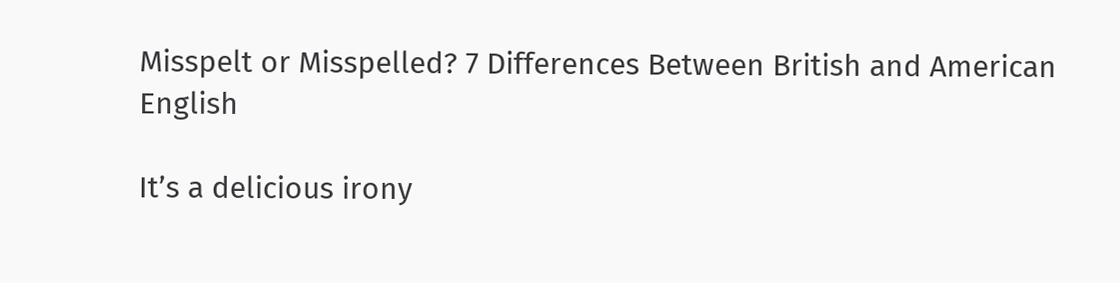Misspelt or Misspelled? 7 Differences Between British and American English

It’s a delicious irony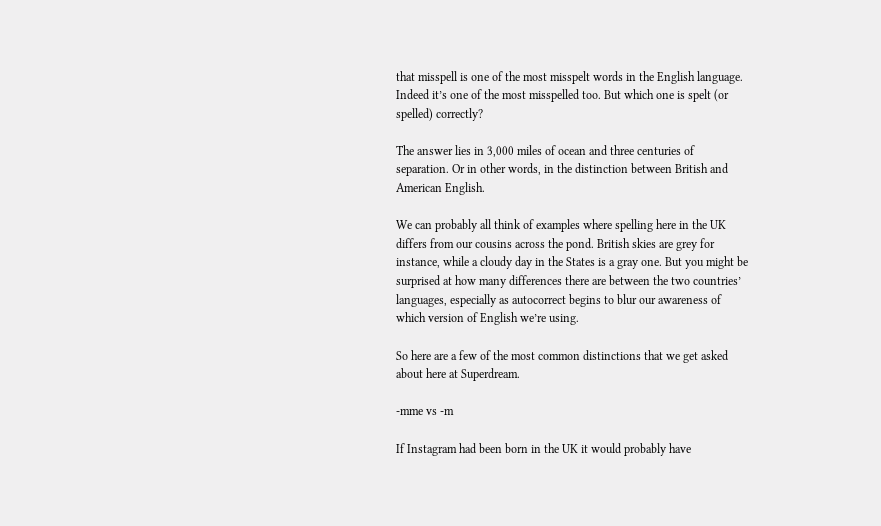that misspell is one of the most misspelt words in the English language. Indeed it’s one of the most misspelled too. But which one is spelt (or spelled) correctly?

The answer lies in 3,000 miles of ocean and three centuries of separation. Or in other words, in the distinction between British and American English.

We can probably all think of examples where spelling here in the UK differs from our cousins across the pond. British skies are grey for instance, while a cloudy day in the States is a gray one. But you might be surprised at how many differences there are between the two countries’ languages, especially as autocorrect begins to blur our awareness of which version of English we’re using.

So here are a few of the most common distinctions that we get asked about here at Superdream.

-mme vs -m

If Instagram had been born in the UK it would probably have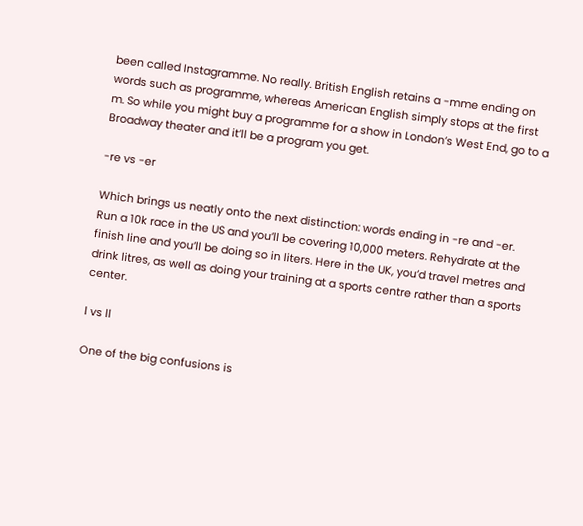been called Instagramme. No really. British English retains a -mme ending on words such as programme, whereas American English simply stops at the first m. So while you might buy a programme for a show in London’s West End, go to a Broadway theater and it’ll be a program you get.

-re vs -er

Which brings us neatly onto the next distinction: words ending in -re and -er. Run a 10k race in the US and you’ll be covering 10,000 meters. Rehydrate at the finish line and you’ll be doing so in liters. Here in the UK, you’d travel metres and drink litres, as well as doing your training at a sports centre rather than a sports center.

l vs ll

One of the big confusions is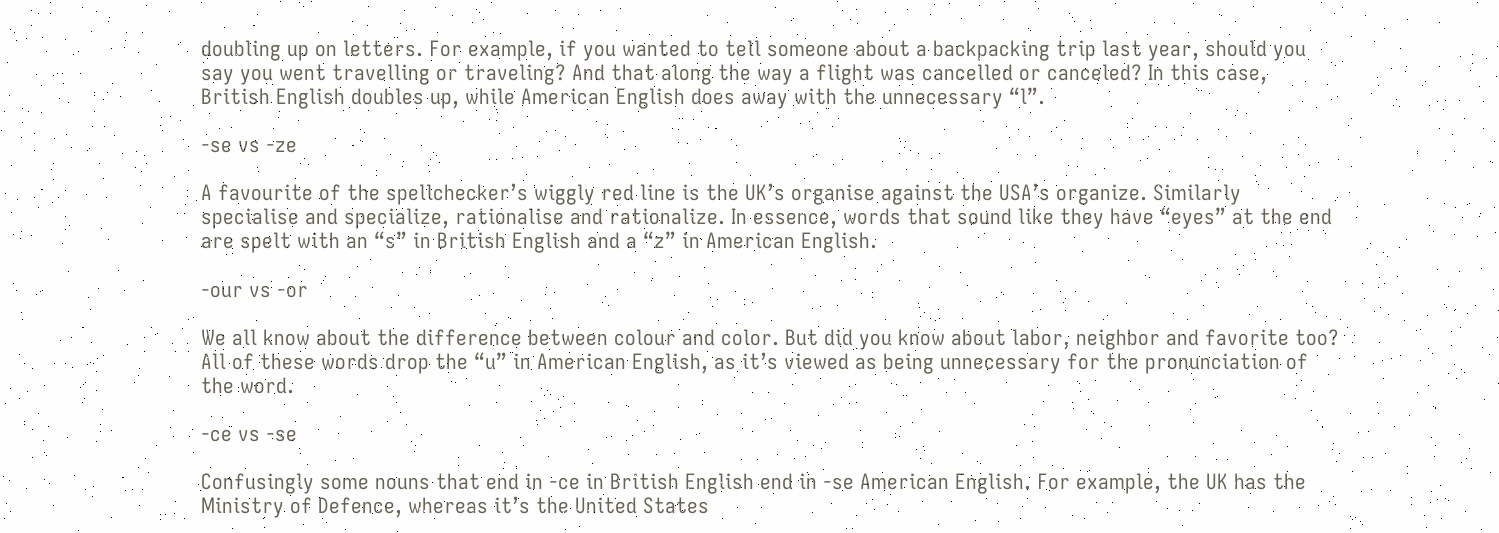doubling up on letters. For example, if you wanted to tell someone about a backpacking trip last year, should you say you went travelling or traveling? And that along the way a flight was cancelled or canceled? In this case, British English doubles up, while American English does away with the unnecessary “l”.

-se vs -ze

A favourite of the spellchecker’s wiggly red line is the UK’s organise against the USA’s organize. Similarly specialise and specialize, rationalise and rationalize. In essence, words that sound like they have “eyes” at the end are spelt with an “s” in British English and a “z” in American English.

-our vs -or

We all know about the difference between colour and color. But did you know about labor, neighbor and favorite too? All of these words drop the “u” in American English, as it’s viewed as being unnecessary for the pronunciation of the word.

-ce vs -se

Confusingly some nouns that end in -ce in British English end in -se American English. For example, the UK has the Ministry of Defence, whereas it’s the United States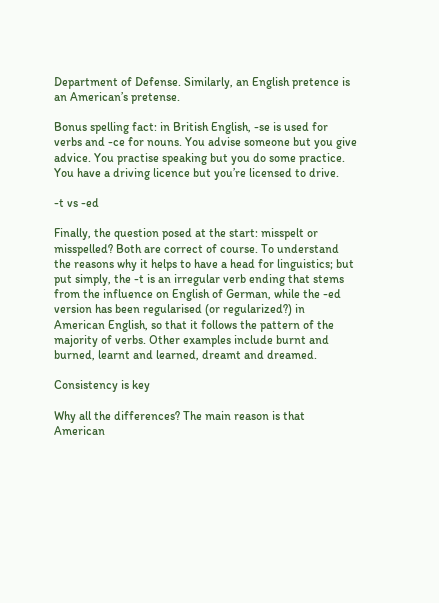Department of Defense. Similarly, an English pretence is an American’s pretense.

Bonus spelling fact: in British English, -se is used for verbs and -ce for nouns. You advise someone but you give advice. You practise speaking but you do some practice. You have a driving licence but you’re licensed to drive.

-t vs -ed

Finally, the question posed at the start: misspelt or misspelled? Both are correct of course. To understand the reasons why it helps to have a head for linguistics; but put simply, the -t is an irregular verb ending that stems from the influence on English of German, while the -ed version has been regularised (or regularized?) in American English, so that it follows the pattern of the majority of verbs. Other examples include burnt and burned, learnt and learned, dreamt and dreamed.

Consistency is key

Why all the differences? The main reason is that American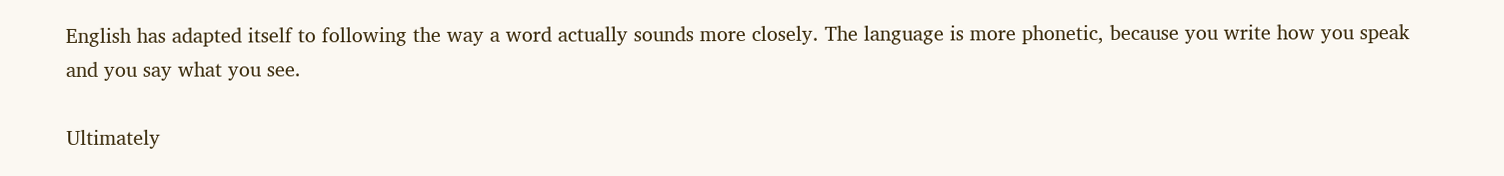English has adapted itself to following the way a word actually sounds more closely. The language is more phonetic, because you write how you speak and you say what you see.

Ultimately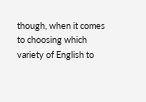though, when it comes to choosing which variety of English to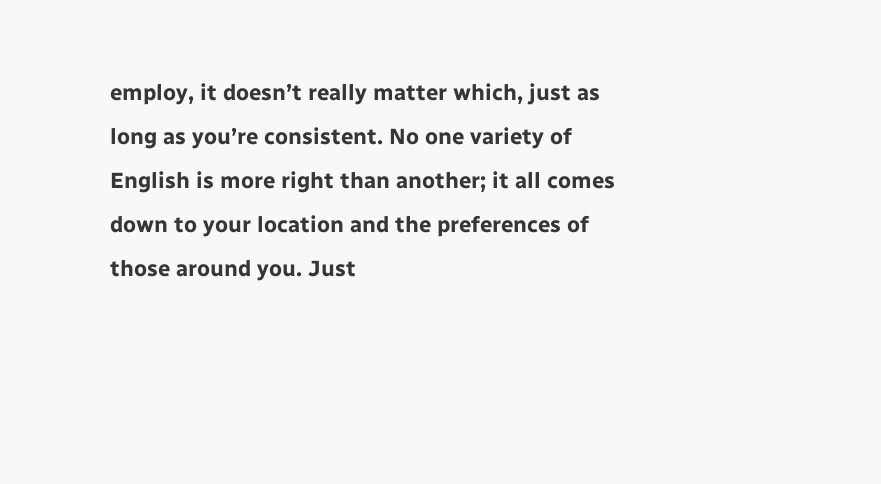employ, it doesn’t really matter which, just as long as you’re consistent. No one variety of English is more right than another; it all comes down to your location and the preferences of those around you. Just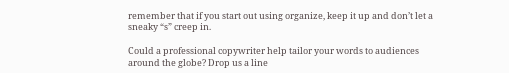remember that if you start out using organize, keep it up and don’t let a sneaky “s” creep in.

Could a professional copywriter help tailor your words to audiences around the globe? Drop us a line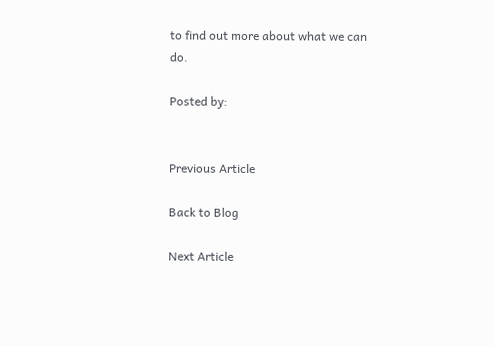to find out more about what we can do.

Posted by:


Previous Article

Back to Blog

Next Article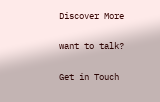Discover More

want to talk?

Get in Touch